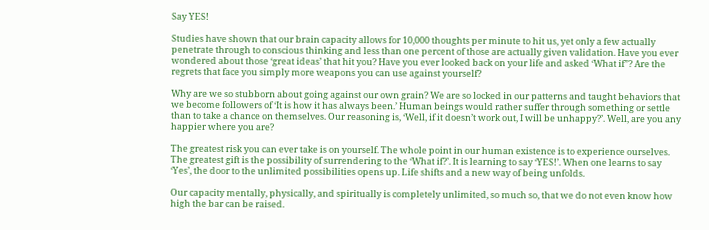Say YES!

Studies have shown that our brain capacity allows for 10,000 thoughts per minute to hit us, yet only a few actually penetrate through to conscious thinking and less than one percent of those are actually given validation. Have you ever wondered about those ‘great ideas’ that hit you? Have you ever looked back on your life and asked ‘What if”? Are the regrets that face you simply more weapons you can use against yourself?

Why are we so stubborn about going against our own grain? We are so locked in our patterns and taught behaviors that we become followers of ‘It is how it has always been.’ Human beings would rather suffer through something or settle than to take a chance on themselves. Our reasoning is, ‘Well, if it doesn’t work out, I will be unhappy?’. Well, are you any happier where you are?

The greatest risk you can ever take is on yourself. The whole point in our human existence is to experience ourselves. The greatest gift is the possibility of surrendering to the ‘What if?’. It is learning to say ‘YES!’. When one learns to say ‘Yes’, the door to the unlimited possibilities opens up. Life shifts and a new way of being unfolds.

Our capacity mentally, physically, and spiritually is completely unlimited, so much so, that we do not even know how high the bar can be raised.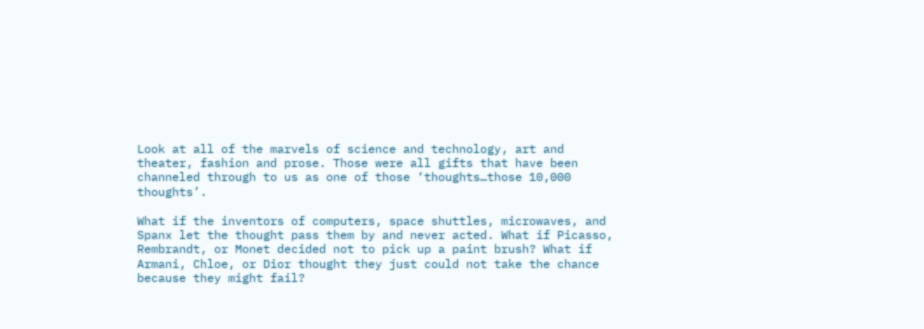Look at all of the marvels of science and technology, art and theater, fashion and prose. Those were all gifts that have been channeled through to us as one of those ‘thoughts…those 10,000 thoughts’.

What if the inventors of computers, space shuttles, microwaves, and Spanx let the thought pass them by and never acted. What if Picasso, Rembrandt, or Monet decided not to pick up a paint brush? What if Armani, Chloe, or Dior thought they just could not take the chance because they might fail?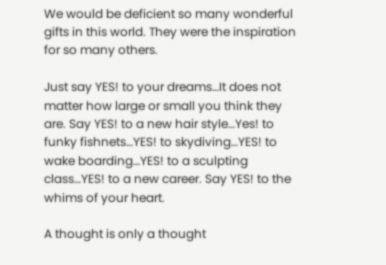We would be deficient so many wonderful gifts in this world. They were the inspiration for so many others.

Just say YES! to your dreams…It does not matter how large or small you think they are. Say YES! to a new hair style…Yes! to funky fishnets…YES! to skydiving…YES! to wake boarding…YES! to a sculpting class…YES! to a new career. Say YES! to the whims of your heart.

A thought is only a thought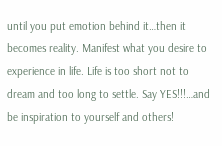until you put emotion behind it…then it becomes reality. Manifest what you desire to experience in life. Life is too short not to dream and too long to settle. Say YES!!!…and be inspiration to yourself and others!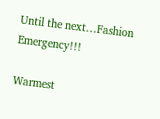Until the next…Fashion Emergency!!!

Warmest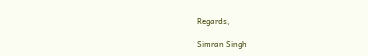Regards,

Simran Singh